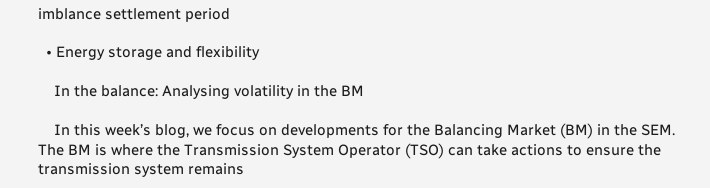imblance settlement period

  • Energy storage and flexibility

    In the balance: Analysing volatility in the BM

    In this week’s blog, we focus on developments for the Balancing Market (BM) in the SEM.  The BM is where the Transmission System Operator (TSO) can take actions to ensure the transmission system remains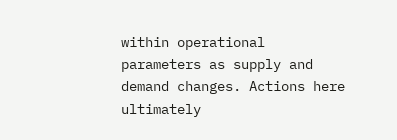within operational parameters as supply and demand changes. Actions here ultimately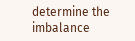determine the imbalance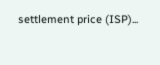settlement price (ISP)...